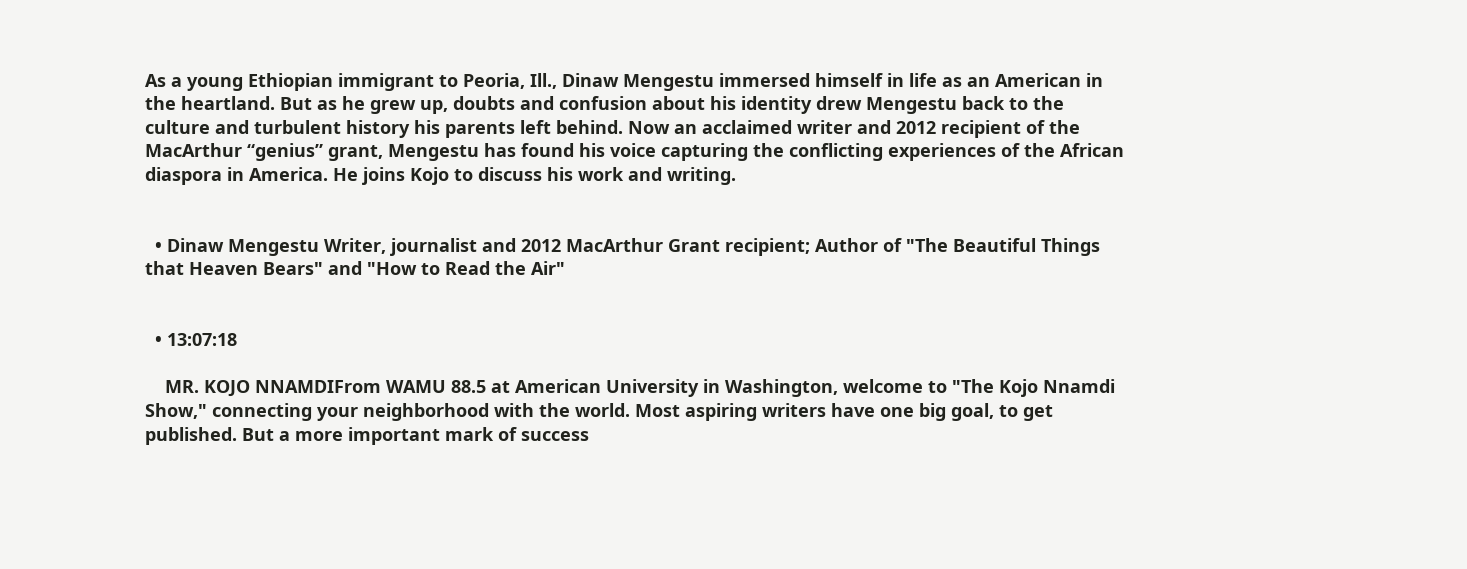As a young Ethiopian immigrant to Peoria, Ill., Dinaw Mengestu immersed himself in life as an American in the heartland. But as he grew up, doubts and confusion about his identity drew Mengestu back to the culture and turbulent history his parents left behind. Now an acclaimed writer and 2012 recipient of the MacArthur “genius” grant, Mengestu has found his voice capturing the conflicting experiences of the African diaspora in America. He joins Kojo to discuss his work and writing.


  • Dinaw Mengestu Writer, journalist and 2012 MacArthur Grant recipient; Author of "The Beautiful Things that Heaven Bears" and "How to Read the Air"


  • 13:07:18

    MR. KOJO NNAMDIFrom WAMU 88.5 at American University in Washington, welcome to "The Kojo Nnamdi Show," connecting your neighborhood with the world. Most aspiring writers have one big goal, to get published. But a more important mark of success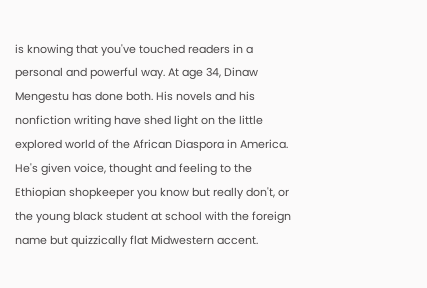is knowing that you've touched readers in a personal and powerful way. At age 34, Dinaw Mengestu has done both. His novels and his nonfiction writing have shed light on the little explored world of the African Diaspora in America. He's given voice, thought and feeling to the Ethiopian shopkeeper you know but really don't, or the young black student at school with the foreign name but quizzically flat Midwestern accent.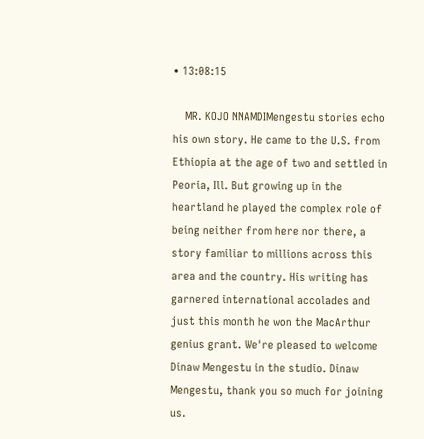• 13:08:15

    MR. KOJO NNAMDIMengestu stories echo his own story. He came to the U.S. from Ethiopia at the age of two and settled in Peoria, Ill. But growing up in the heartland he played the complex role of being neither from here nor there, a story familiar to millions across this area and the country. His writing has garnered international accolades and just this month he won the MacArthur genius grant. We're pleased to welcome Dinaw Mengestu in the studio. Dinaw Mengestu, thank you so much for joining us.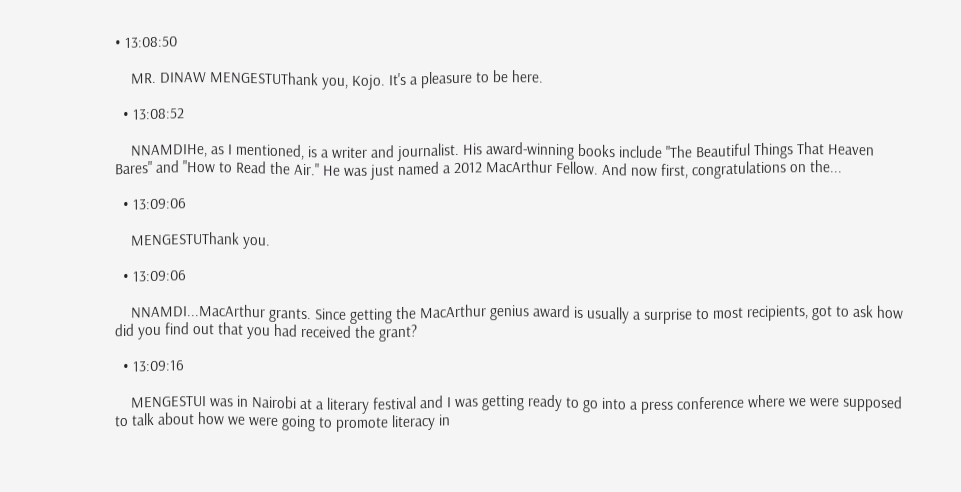• 13:08:50

    MR. DINAW MENGESTUThank you, Kojo. It's a pleasure to be here.

  • 13:08:52

    NNAMDIHe, as I mentioned, is a writer and journalist. His award-winning books include "The Beautiful Things That Heaven Bares" and "How to Read the Air." He was just named a 2012 MacArthur Fellow. And now first, congratulations on the...

  • 13:09:06

    MENGESTUThank you.

  • 13:09:06

    NNAMDI...MacArthur grants. Since getting the MacArthur genius award is usually a surprise to most recipients, got to ask how did you find out that you had received the grant?

  • 13:09:16

    MENGESTUI was in Nairobi at a literary festival and I was getting ready to go into a press conference where we were supposed to talk about how we were going to promote literacy in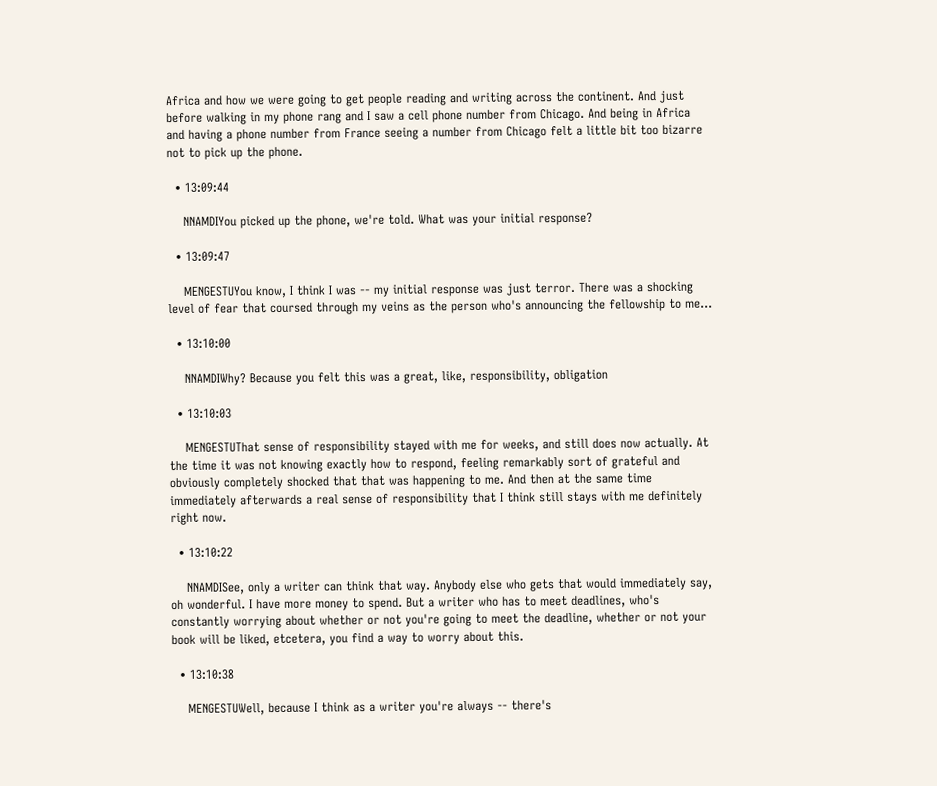Africa and how we were going to get people reading and writing across the continent. And just before walking in my phone rang and I saw a cell phone number from Chicago. And being in Africa and having a phone number from France seeing a number from Chicago felt a little bit too bizarre not to pick up the phone.

  • 13:09:44

    NNAMDIYou picked up the phone, we're told. What was your initial response?

  • 13:09:47

    MENGESTUYou know, I think I was -- my initial response was just terror. There was a shocking level of fear that coursed through my veins as the person who's announcing the fellowship to me...

  • 13:10:00

    NNAMDIWhy? Because you felt this was a great, like, responsibility, obligation

  • 13:10:03

    MENGESTUThat sense of responsibility stayed with me for weeks, and still does now actually. At the time it was not knowing exactly how to respond, feeling remarkably sort of grateful and obviously completely shocked that that was happening to me. And then at the same time immediately afterwards a real sense of responsibility that I think still stays with me definitely right now.

  • 13:10:22

    NNAMDISee, only a writer can think that way. Anybody else who gets that would immediately say, oh wonderful. I have more money to spend. But a writer who has to meet deadlines, who's constantly worrying about whether or not you're going to meet the deadline, whether or not your book will be liked, etcetera, you find a way to worry about this.

  • 13:10:38

    MENGESTUWell, because I think as a writer you're always -- there's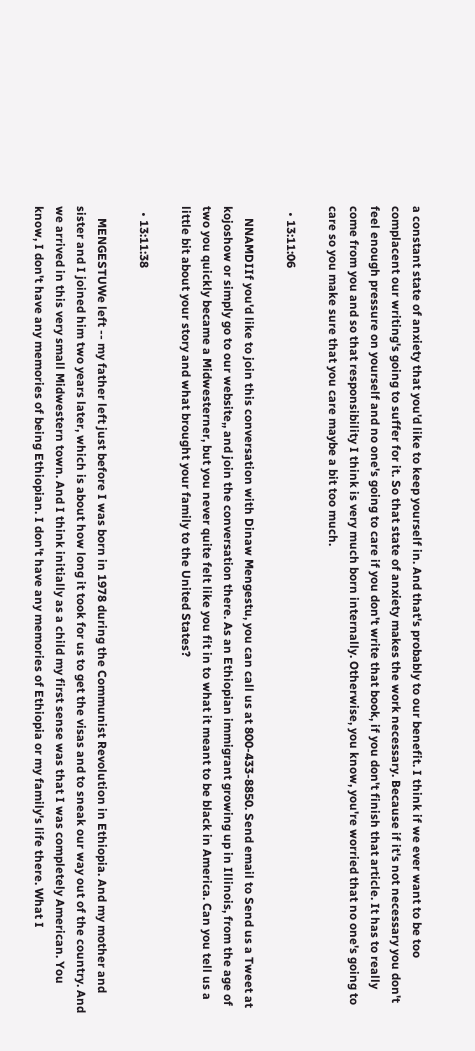a constant state of anxiety that you'd like to keep yourself in. And that's probably to our benefit. I think if we ever want to be too complacent our writing's going to suffer for it. So that state of anxiety makes the work necessary. Because if it's not necessary you don't feel enough pressure on yourself and no one's going to care if you don't write that book, if you don't finish that article. It has to really come from you and so that responsibility I think is very much born internally. Otherwise, you know, you're worried that no one's going to care so you make sure that you care maybe a bit too much.

  • 13:11:06

    NNAMDIIf you'd like to join this conversation with Dinaw Mengestu, you can call us at 800-433-8850. Send email to Send us a Tweet at kojoshow or simply go to our website,, and join the conversation there. As an Ethiopian immigrant growing up in Illinois, from the age of two you quickly became a Midwesterner, but you never quite felt like you fit in to what it meant to be black in America. Can you tell us a little bit about your story and what brought your family to the United States?

  • 13:11:38

    MENGESTUWe left -- my father left just before I was born in 1978 during the Communist Revolution in Ethiopia. And my mother and sister and I joined him two years later, which is about how long it took for us to get the visas and to sneak our way out of the country. And we arrived in this very small Midwestern town. And I think initially as a child my first sense was that I was completely American. You know, I don't have any memories of being Ethiopian. I don't have any memories of Ethiopia or my family's life there. What I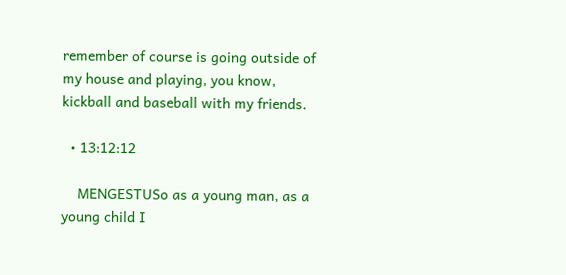remember of course is going outside of my house and playing, you know, kickball and baseball with my friends.

  • 13:12:12

    MENGESTUSo as a young man, as a young child I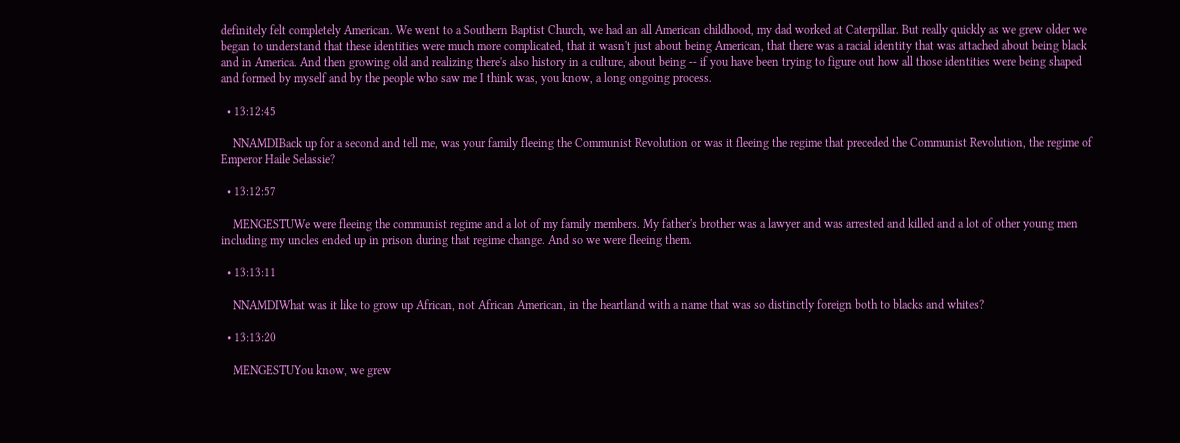definitely felt completely American. We went to a Southern Baptist Church, we had an all American childhood, my dad worked at Caterpillar. But really quickly as we grew older we began to understand that these identities were much more complicated, that it wasn't just about being American, that there was a racial identity that was attached about being black and in America. And then growing old and realizing there's also history in a culture, about being -- if you have been trying to figure out how all those identities were being shaped and formed by myself and by the people who saw me I think was, you know, a long ongoing process.

  • 13:12:45

    NNAMDIBack up for a second and tell me, was your family fleeing the Communist Revolution or was it fleeing the regime that preceded the Communist Revolution, the regime of Emperor Haile Selassie?

  • 13:12:57

    MENGESTUWe were fleeing the communist regime and a lot of my family members. My father's brother was a lawyer and was arrested and killed and a lot of other young men including my uncles ended up in prison during that regime change. And so we were fleeing them.

  • 13:13:11

    NNAMDIWhat was it like to grow up African, not African American, in the heartland with a name that was so distinctly foreign both to blacks and whites?

  • 13:13:20

    MENGESTUYou know, we grew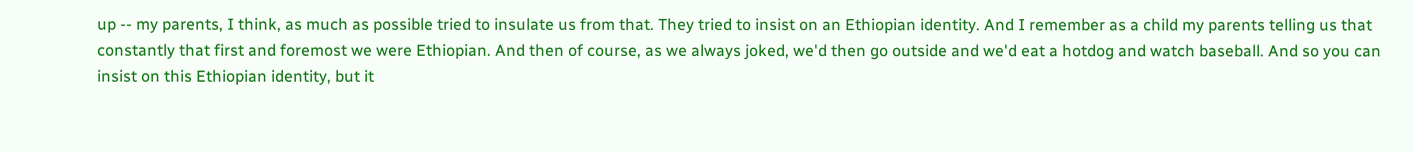up -- my parents, I think, as much as possible tried to insulate us from that. They tried to insist on an Ethiopian identity. And I remember as a child my parents telling us that constantly that first and foremost we were Ethiopian. And then of course, as we always joked, we'd then go outside and we'd eat a hotdog and watch baseball. And so you can insist on this Ethiopian identity, but it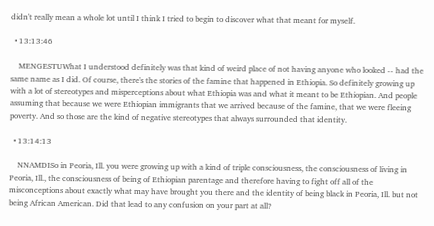didn't really mean a whole lot until I think I tried to begin to discover what that meant for myself.

  • 13:13:46

    MENGESTUWhat I understood definitely was that kind of weird place of not having anyone who looked -- had the same name as I did. Of course, there's the stories of the famine that happened in Ethiopia. So definitely growing up with a lot of stereotypes and misperceptions about what Ethiopia was and what it meant to be Ethiopian. And people assuming that because we were Ethiopian immigrants that we arrived because of the famine, that we were fleeing poverty. And so those are the kind of negative stereotypes that always surrounded that identity.

  • 13:14:13

    NNAMDISo in Peoria, Ill. you were growing up with a kind of triple consciousness, the consciousness of living in Peoria, Ill., the consciousness of being of Ethiopian parentage and therefore having to fight off all of the misconceptions about exactly what may have brought you there and the identity of being black in Peoria, Ill. but not being African American. Did that lead to any confusion on your part at all?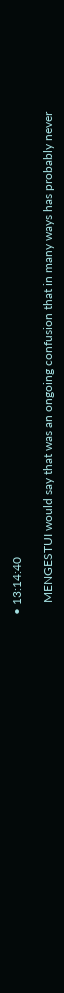• 13:14:40

    MENGESTUI would say that was an ongoing confusion that in many ways has probably never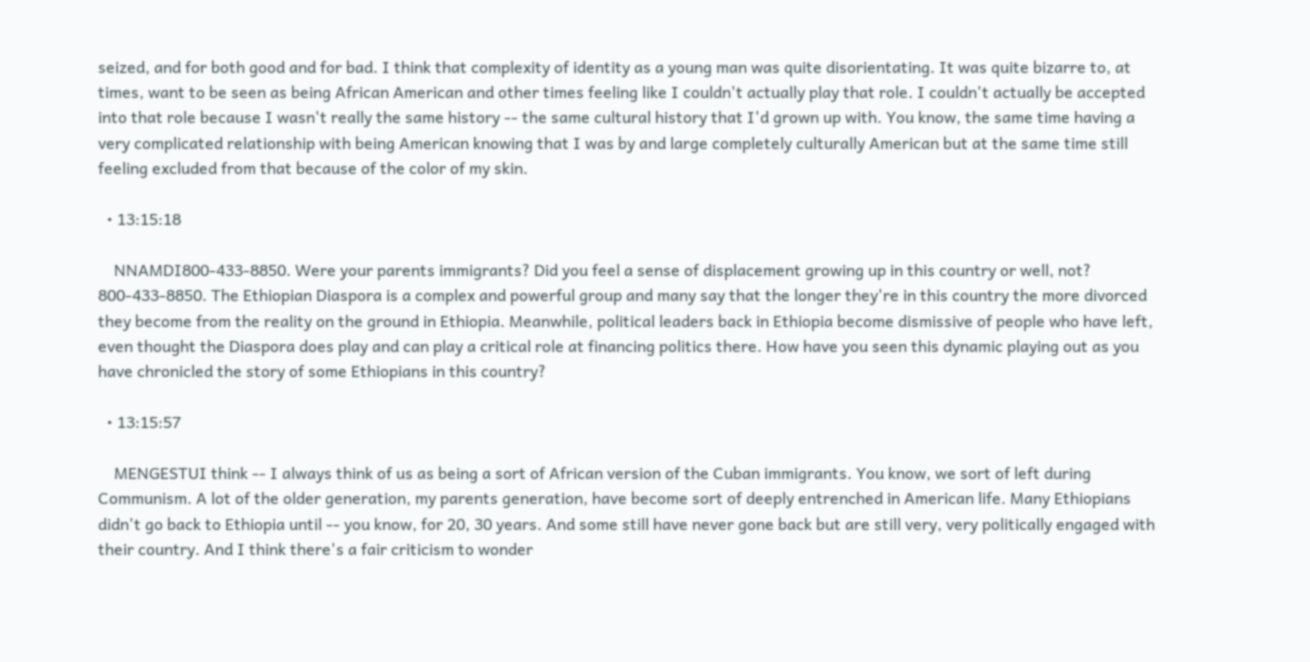seized, and for both good and for bad. I think that complexity of identity as a young man was quite disorientating. It was quite bizarre to, at times, want to be seen as being African American and other times feeling like I couldn't actually play that role. I couldn't actually be accepted into that role because I wasn't really the same history -- the same cultural history that I'd grown up with. You know, the same time having a very complicated relationship with being American knowing that I was by and large completely culturally American but at the same time still feeling excluded from that because of the color of my skin.

  • 13:15:18

    NNAMDI800-433-8850. Were your parents immigrants? Did you feel a sense of displacement growing up in this country or well, not? 800-433-8850. The Ethiopian Diaspora is a complex and powerful group and many say that the longer they're in this country the more divorced they become from the reality on the ground in Ethiopia. Meanwhile, political leaders back in Ethiopia become dismissive of people who have left, even thought the Diaspora does play and can play a critical role at financing politics there. How have you seen this dynamic playing out as you have chronicled the story of some Ethiopians in this country?

  • 13:15:57

    MENGESTUI think -- I always think of us as being a sort of African version of the Cuban immigrants. You know, we sort of left during Communism. A lot of the older generation, my parents generation, have become sort of deeply entrenched in American life. Many Ethiopians didn't go back to Ethiopia until -- you know, for 20, 30 years. And some still have never gone back but are still very, very politically engaged with their country. And I think there's a fair criticism to wonder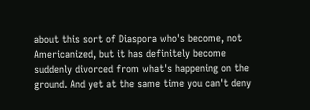about this sort of Diaspora who's become, not Americanized, but it has definitely become suddenly divorced from what's happening on the ground. And yet at the same time you can't deny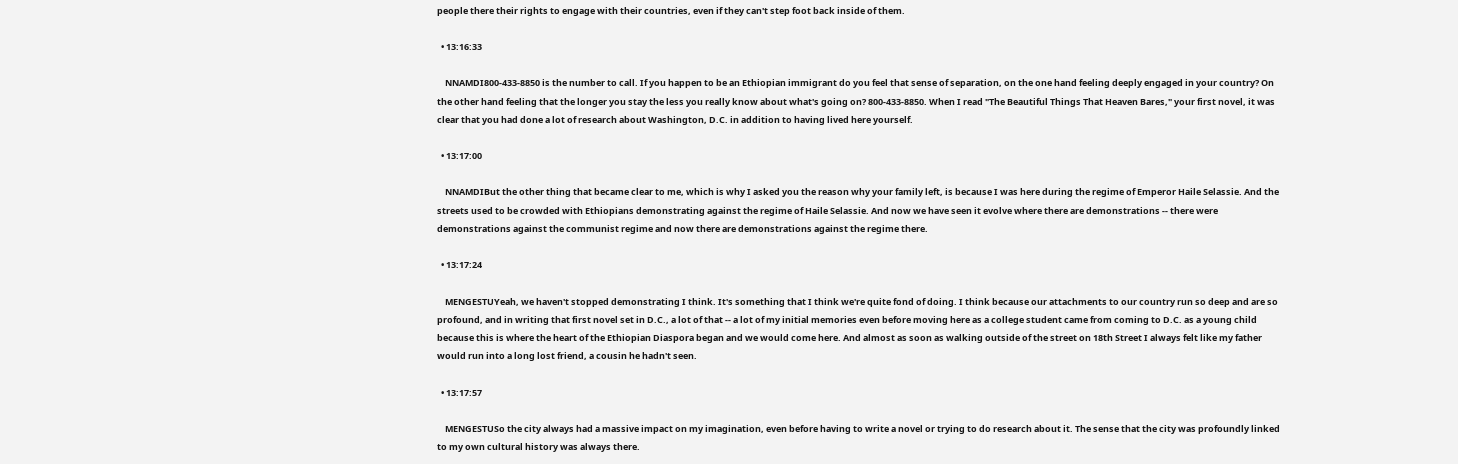people there their rights to engage with their countries, even if they can't step foot back inside of them.

  • 13:16:33

    NNAMDI800-433-8850 is the number to call. If you happen to be an Ethiopian immigrant do you feel that sense of separation, on the one hand feeling deeply engaged in your country? On the other hand feeling that the longer you stay the less you really know about what's going on? 800-433-8850. When I read "The Beautiful Things That Heaven Bares," your first novel, it was clear that you had done a lot of research about Washington, D.C. in addition to having lived here yourself.

  • 13:17:00

    NNAMDIBut the other thing that became clear to me, which is why I asked you the reason why your family left, is because I was here during the regime of Emperor Haile Selassie. And the streets used to be crowded with Ethiopians demonstrating against the regime of Haile Selassie. And now we have seen it evolve where there are demonstrations -- there were demonstrations against the communist regime and now there are demonstrations against the regime there.

  • 13:17:24

    MENGESTUYeah, we haven't stopped demonstrating I think. It's something that I think we're quite fond of doing. I think because our attachments to our country run so deep and are so profound, and in writing that first novel set in D.C., a lot of that -- a lot of my initial memories even before moving here as a college student came from coming to D.C. as a young child because this is where the heart of the Ethiopian Diaspora began and we would come here. And almost as soon as walking outside of the street on 18th Street I always felt like my father would run into a long lost friend, a cousin he hadn't seen.

  • 13:17:57

    MENGESTUSo the city always had a massive impact on my imagination, even before having to write a novel or trying to do research about it. The sense that the city was profoundly linked to my own cultural history was always there.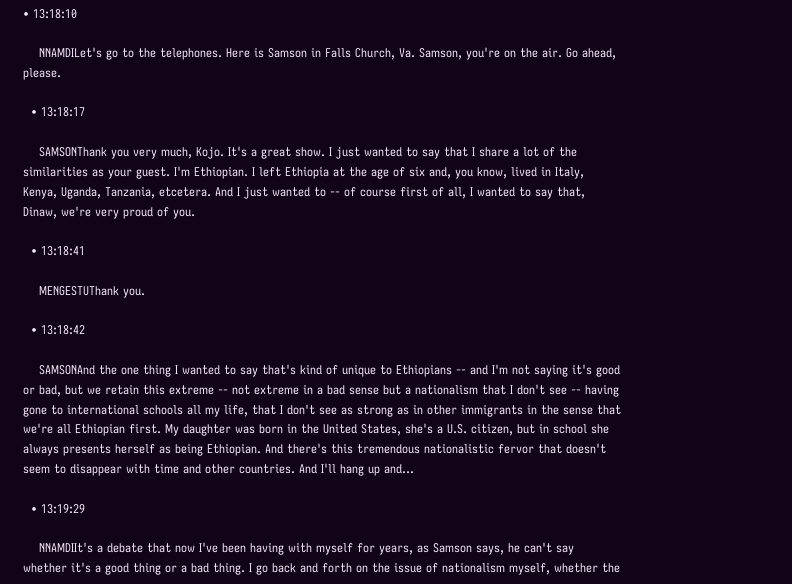• 13:18:10

    NNAMDILet's go to the telephones. Here is Samson in Falls Church, Va. Samson, you're on the air. Go ahead, please.

  • 13:18:17

    SAMSONThank you very much, Kojo. It's a great show. I just wanted to say that I share a lot of the similarities as your guest. I'm Ethiopian. I left Ethiopia at the age of six and, you know, lived in Italy, Kenya, Uganda, Tanzania, etcetera. And I just wanted to -- of course first of all, I wanted to say that, Dinaw, we're very proud of you.

  • 13:18:41

    MENGESTUThank you.

  • 13:18:42

    SAMSONAnd the one thing I wanted to say that's kind of unique to Ethiopians -- and I'm not saying it's good or bad, but we retain this extreme -- not extreme in a bad sense but a nationalism that I don't see -- having gone to international schools all my life, that I don't see as strong as in other immigrants in the sense that we're all Ethiopian first. My daughter was born in the United States, she's a U.S. citizen, but in school she always presents herself as being Ethiopian. And there's this tremendous nationalistic fervor that doesn't seem to disappear with time and other countries. And I'll hang up and...

  • 13:19:29

    NNAMDIIt's a debate that now I've been having with myself for years, as Samson says, he can't say whether it's a good thing or a bad thing. I go back and forth on the issue of nationalism myself, whether the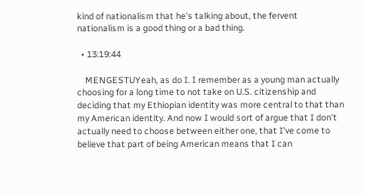kind of nationalism that he's talking about, the fervent nationalism is a good thing or a bad thing.

  • 13:19:44

    MENGESTUYeah, as do I. I remember as a young man actually choosing for a long time to not take on U.S. citizenship and deciding that my Ethiopian identity was more central to that than my American identity. And now I would sort of argue that I don't actually need to choose between either one, that I've come to believe that part of being American means that I can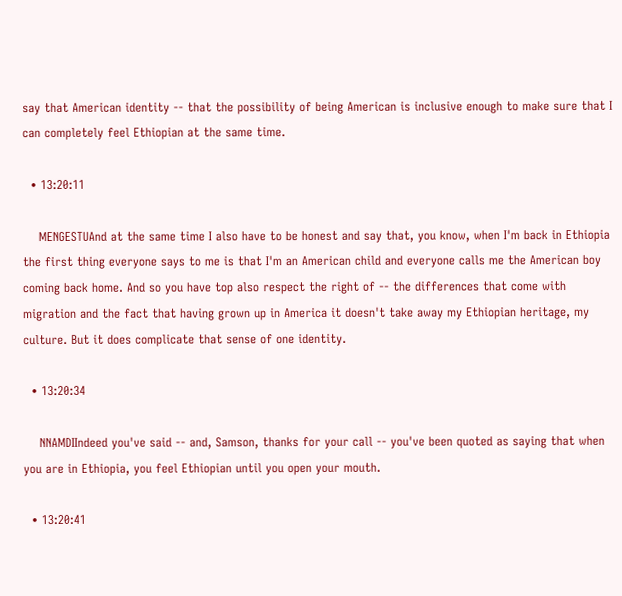say that American identity -- that the possibility of being American is inclusive enough to make sure that I can completely feel Ethiopian at the same time.

  • 13:20:11

    MENGESTUAnd at the same time I also have to be honest and say that, you know, when I'm back in Ethiopia the first thing everyone says to me is that I'm an American child and everyone calls me the American boy coming back home. And so you have top also respect the right of -- the differences that come with migration and the fact that having grown up in America it doesn't take away my Ethiopian heritage, my culture. But it does complicate that sense of one identity.

  • 13:20:34

    NNAMDIIndeed you've said -- and, Samson, thanks for your call -- you've been quoted as saying that when you are in Ethiopia, you feel Ethiopian until you open your mouth.

  • 13:20:41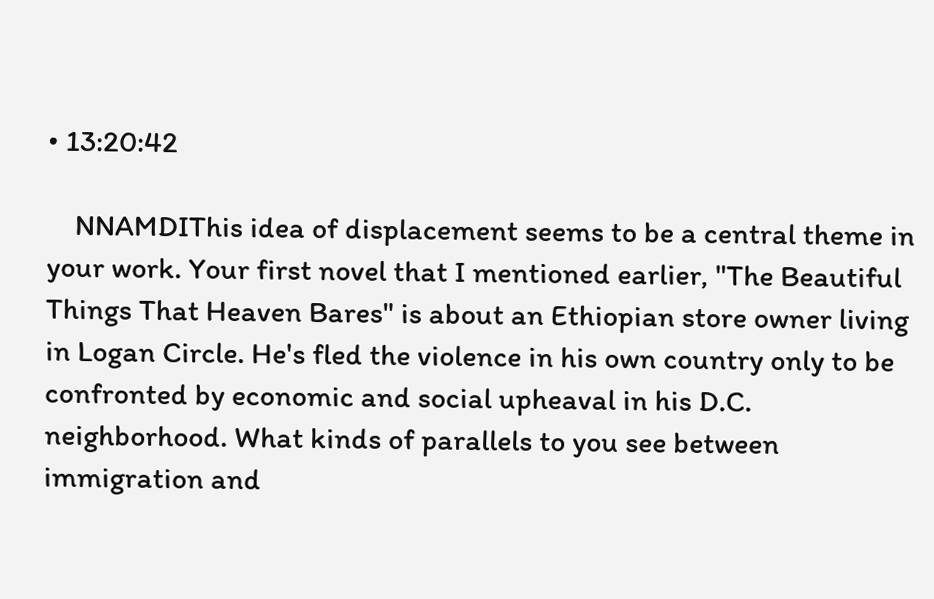• 13:20:42

    NNAMDIThis idea of displacement seems to be a central theme in your work. Your first novel that I mentioned earlier, "The Beautiful Things That Heaven Bares" is about an Ethiopian store owner living in Logan Circle. He's fled the violence in his own country only to be confronted by economic and social upheaval in his D.C. neighborhood. What kinds of parallels to you see between immigration and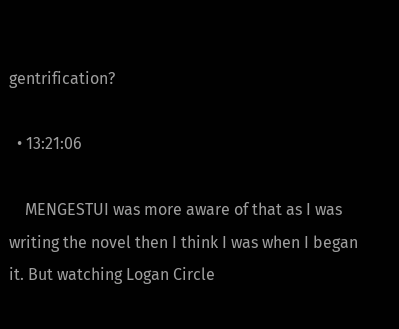gentrification?

  • 13:21:06

    MENGESTUI was more aware of that as I was writing the novel then I think I was when I began it. But watching Logan Circle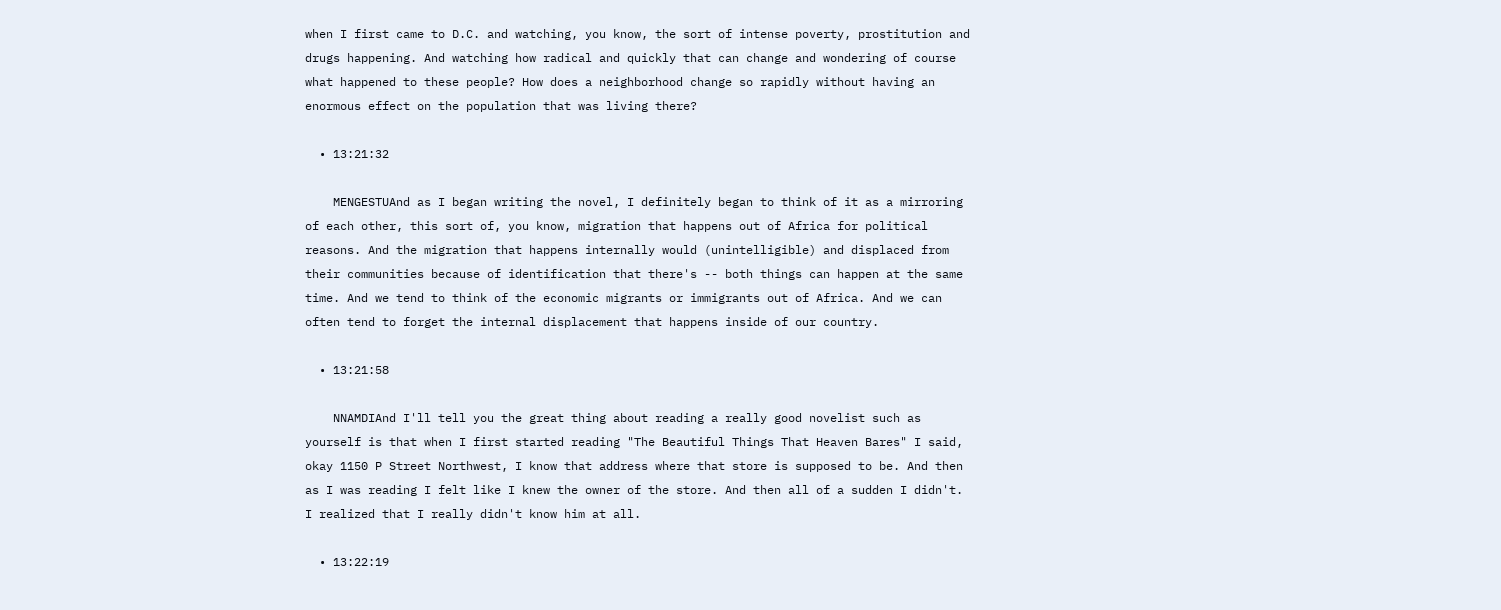when I first came to D.C. and watching, you know, the sort of intense poverty, prostitution and drugs happening. And watching how radical and quickly that can change and wondering of course what happened to these people? How does a neighborhood change so rapidly without having an enormous effect on the population that was living there?

  • 13:21:32

    MENGESTUAnd as I began writing the novel, I definitely began to think of it as a mirroring of each other, this sort of, you know, migration that happens out of Africa for political reasons. And the migration that happens internally would (unintelligible) and displaced from their communities because of identification that there's -- both things can happen at the same time. And we tend to think of the economic migrants or immigrants out of Africa. And we can often tend to forget the internal displacement that happens inside of our country.

  • 13:21:58

    NNAMDIAnd I'll tell you the great thing about reading a really good novelist such as yourself is that when I first started reading "The Beautiful Things That Heaven Bares" I said, okay 1150 P Street Northwest, I know that address where that store is supposed to be. And then as I was reading I felt like I knew the owner of the store. And then all of a sudden I didn't. I realized that I really didn't know him at all.

  • 13:22:19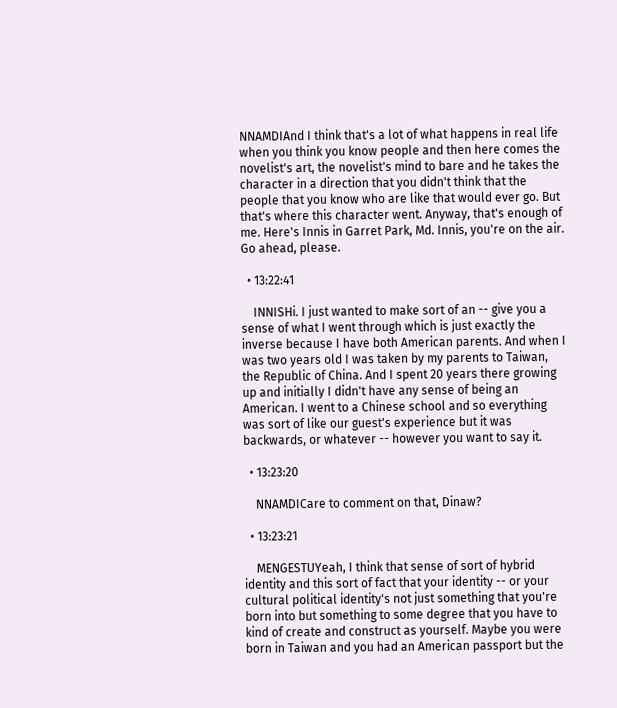NNAMDIAnd I think that's a lot of what happens in real life when you think you know people and then here comes the novelist's art, the novelist's mind to bare and he takes the character in a direction that you didn't think that the people that you know who are like that would ever go. But that's where this character went. Anyway, that's enough of me. Here's Innis in Garret Park, Md. Innis, you're on the air. Go ahead, please.

  • 13:22:41

    INNISHi. I just wanted to make sort of an -- give you a sense of what I went through which is just exactly the inverse because I have both American parents. And when I was two years old I was taken by my parents to Taiwan, the Republic of China. And I spent 20 years there growing up and initially I didn't have any sense of being an American. I went to a Chinese school and so everything was sort of like our guest's experience but it was backwards, or whatever -- however you want to say it.

  • 13:23:20

    NNAMDICare to comment on that, Dinaw?

  • 13:23:21

    MENGESTUYeah, I think that sense of sort of hybrid identity and this sort of fact that your identity -- or your cultural political identity's not just something that you're born into but something to some degree that you have to kind of create and construct as yourself. Maybe you were born in Taiwan and you had an American passport but the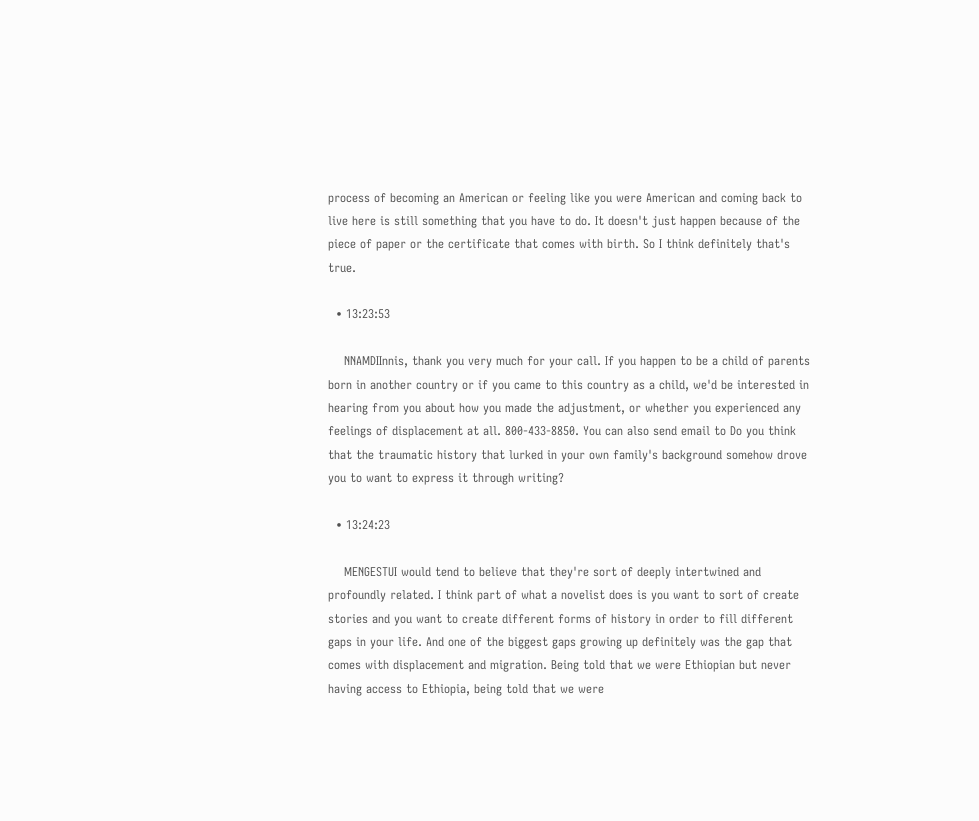process of becoming an American or feeling like you were American and coming back to live here is still something that you have to do. It doesn't just happen because of the piece of paper or the certificate that comes with birth. So I think definitely that's true.

  • 13:23:53

    NNAMDIInnis, thank you very much for your call. If you happen to be a child of parents born in another country or if you came to this country as a child, we'd be interested in hearing from you about how you made the adjustment, or whether you experienced any feelings of displacement at all. 800-433-8850. You can also send email to Do you think that the traumatic history that lurked in your own family's background somehow drove you to want to express it through writing?

  • 13:24:23

    MENGESTUI would tend to believe that they're sort of deeply intertwined and profoundly related. I think part of what a novelist does is you want to sort of create stories and you want to create different forms of history in order to fill different gaps in your life. And one of the biggest gaps growing up definitely was the gap that comes with displacement and migration. Being told that we were Ethiopian but never having access to Ethiopia, being told that we were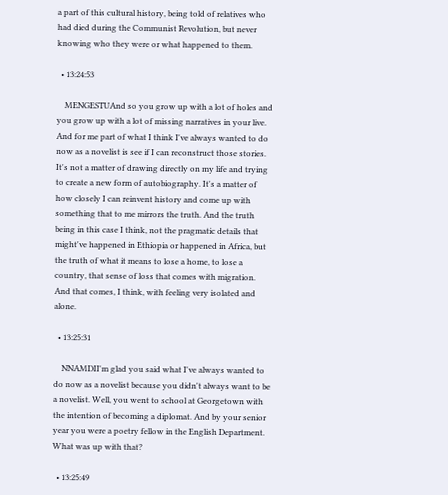a part of this cultural history, being told of relatives who had died during the Communist Revolution, but never knowing who they were or what happened to them.

  • 13:24:53

    MENGESTUAnd so you grow up with a lot of holes and you grow up with a lot of missing narratives in your live. And for me part of what I think I've always wanted to do now as a novelist is see if I can reconstruct those stories. It's not a matter of drawing directly on my life and trying to create a new form of autobiography. It's a matter of how closely I can reinvent history and come up with something that to me mirrors the truth. And the truth being in this case I think, not the pragmatic details that might've happened in Ethiopia or happened in Africa, but the truth of what it means to lose a home, to lose a country, that sense of loss that comes with migration. And that comes, I think, with feeling very isolated and alone.

  • 13:25:31

    NNAMDII'm glad you said what I've always wanted to do now as a novelist because you didn't always want to be a novelist. Well, you went to school at Georgetown with the intention of becoming a diplomat. And by your senior year you were a poetry fellow in the English Department. What was up with that?

  • 13:25:49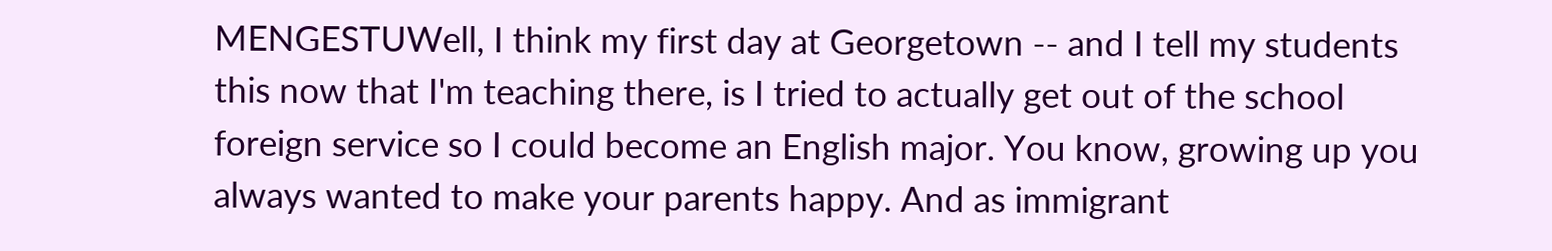MENGESTUWell, I think my first day at Georgetown -- and I tell my students this now that I'm teaching there, is I tried to actually get out of the school foreign service so I could become an English major. You know, growing up you always wanted to make your parents happy. And as immigrant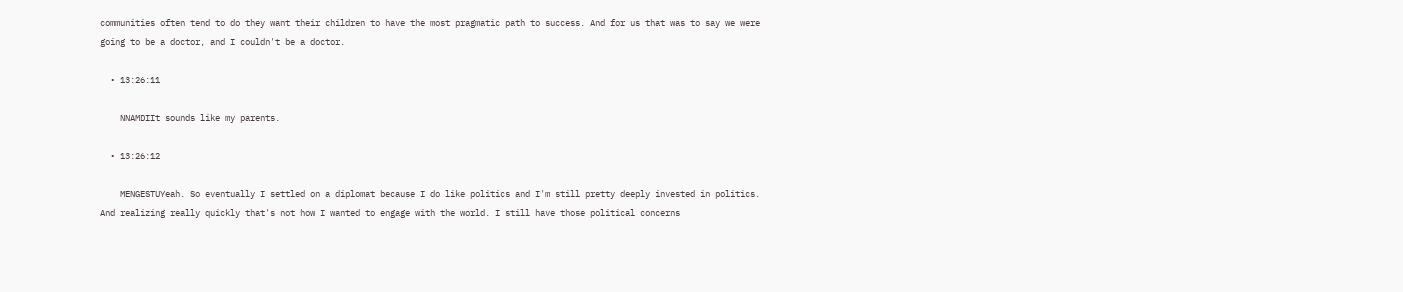communities often tend to do they want their children to have the most pragmatic path to success. And for us that was to say we were going to be a doctor, and I couldn't be a doctor.

  • 13:26:11

    NNAMDIIt sounds like my parents.

  • 13:26:12

    MENGESTUYeah. So eventually I settled on a diplomat because I do like politics and I'm still pretty deeply invested in politics. And realizing really quickly that's not how I wanted to engage with the world. I still have those political concerns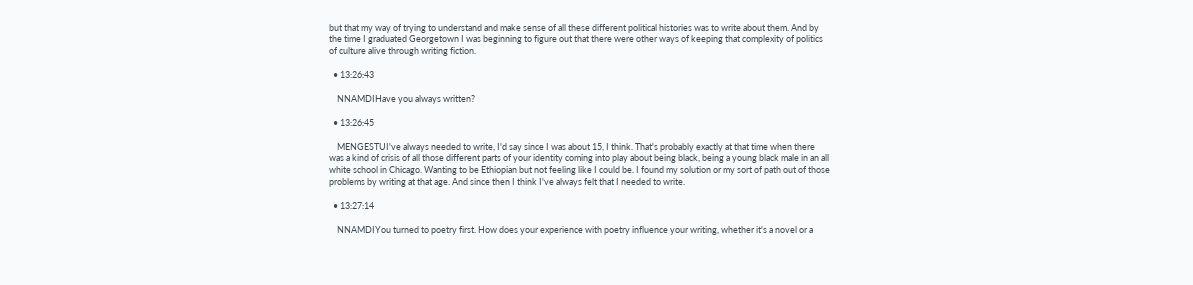but that my way of trying to understand and make sense of all these different political histories was to write about them. And by the time I graduated Georgetown I was beginning to figure out that there were other ways of keeping that complexity of politics of culture alive through writing fiction.

  • 13:26:43

    NNAMDIHave you always written?

  • 13:26:45

    MENGESTUI've always needed to write, I'd say since I was about 15, I think. That's probably exactly at that time when there was a kind of crisis of all those different parts of your identity coming into play about being black, being a young black male in an all white school in Chicago. Wanting to be Ethiopian but not feeling like I could be. I found my solution or my sort of path out of those problems by writing at that age. And since then I think I've always felt that I needed to write.

  • 13:27:14

    NNAMDIYou turned to poetry first. How does your experience with poetry influence your writing, whether it's a novel or a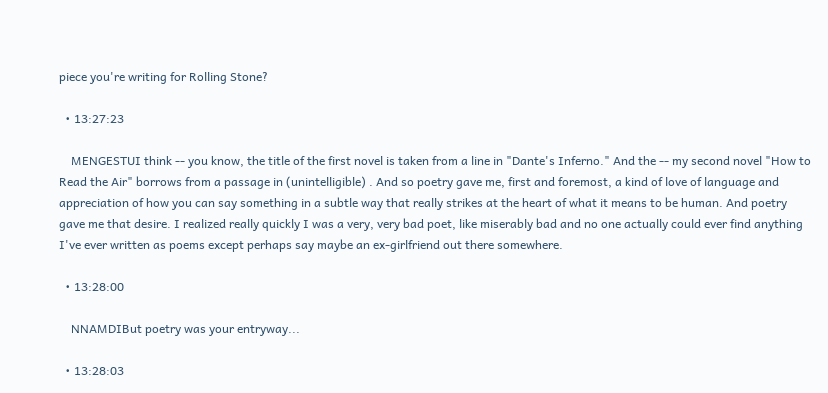piece you're writing for Rolling Stone?

  • 13:27:23

    MENGESTUI think -- you know, the title of the first novel is taken from a line in "Dante's Inferno." And the -- my second novel "How to Read the Air" borrows from a passage in (unintelligible) . And so poetry gave me, first and foremost, a kind of love of language and appreciation of how you can say something in a subtle way that really strikes at the heart of what it means to be human. And poetry gave me that desire. I realized really quickly I was a very, very bad poet, like miserably bad and no one actually could ever find anything I've ever written as poems except perhaps say maybe an ex-girlfriend out there somewhere.

  • 13:28:00

    NNAMDIBut poetry was your entryway...

  • 13:28:03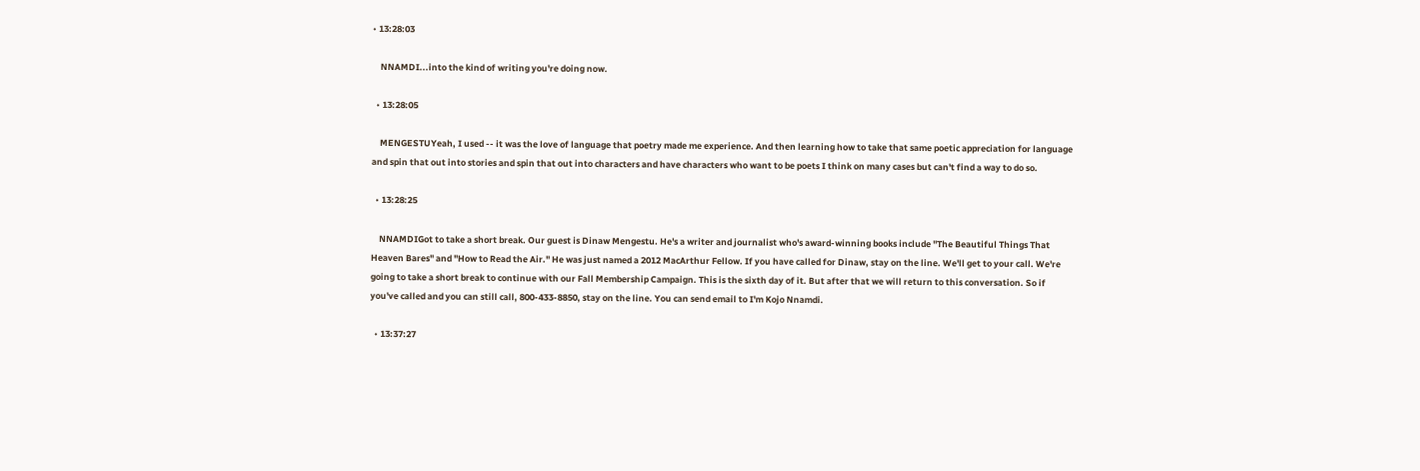• 13:28:03

    NNAMDI...into the kind of writing you're doing now.

  • 13:28:05

    MENGESTUYeah, I used -- it was the love of language that poetry made me experience. And then learning how to take that same poetic appreciation for language and spin that out into stories and spin that out into characters and have characters who want to be poets I think on many cases but can't find a way to do so.

  • 13:28:25

    NNAMDIGot to take a short break. Our guest is Dinaw Mengestu. He's a writer and journalist who's award-winning books include "The Beautiful Things That Heaven Bares" and "How to Read the Air." He was just named a 2012 MacArthur Fellow. If you have called for Dinaw, stay on the line. We'll get to your call. We're going to take a short break to continue with our Fall Membership Campaign. This is the sixth day of it. But after that we will return to this conversation. So if you've called and you can still call, 800-433-8850, stay on the line. You can send email to I'm Kojo Nnamdi.

  • 13:37:27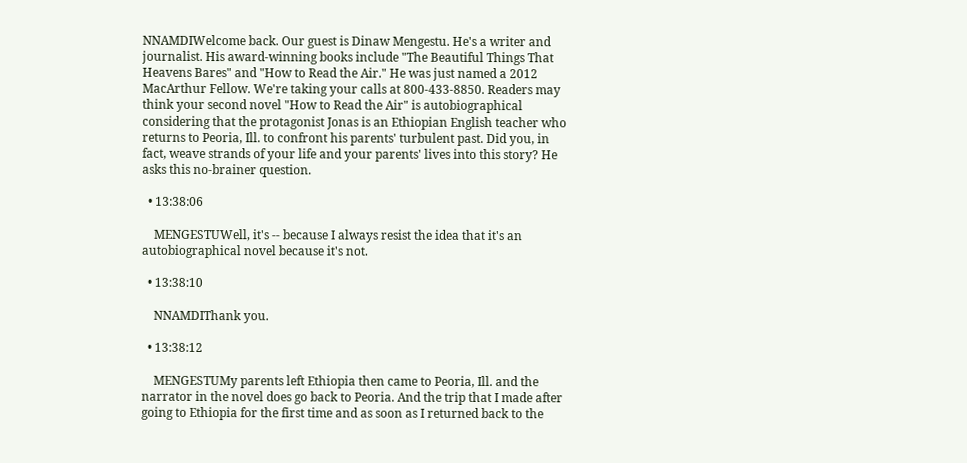NNAMDIWelcome back. Our guest is Dinaw Mengestu. He's a writer and journalist. His award-winning books include "The Beautiful Things That Heavens Bares" and "How to Read the Air." He was just named a 2012 MacArthur Fellow. We're taking your calls at 800-433-8850. Readers may think your second novel "How to Read the Air" is autobiographical considering that the protagonist Jonas is an Ethiopian English teacher who returns to Peoria, Ill. to confront his parents' turbulent past. Did you, in fact, weave strands of your life and your parents' lives into this story? He asks this no-brainer question.

  • 13:38:06

    MENGESTUWell, it's -- because I always resist the idea that it's an autobiographical novel because it's not.

  • 13:38:10

    NNAMDIThank you.

  • 13:38:12

    MENGESTUMy parents left Ethiopia then came to Peoria, Ill. and the narrator in the novel does go back to Peoria. And the trip that I made after going to Ethiopia for the first time and as soon as I returned back to the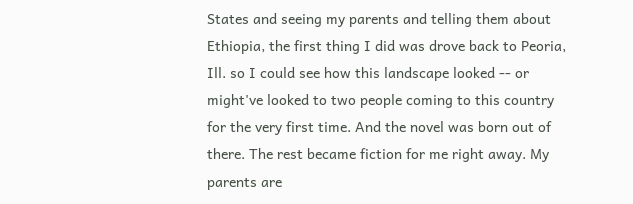States and seeing my parents and telling them about Ethiopia, the first thing I did was drove back to Peoria, Ill. so I could see how this landscape looked -- or might've looked to two people coming to this country for the very first time. And the novel was born out of there. The rest became fiction for me right away. My parents are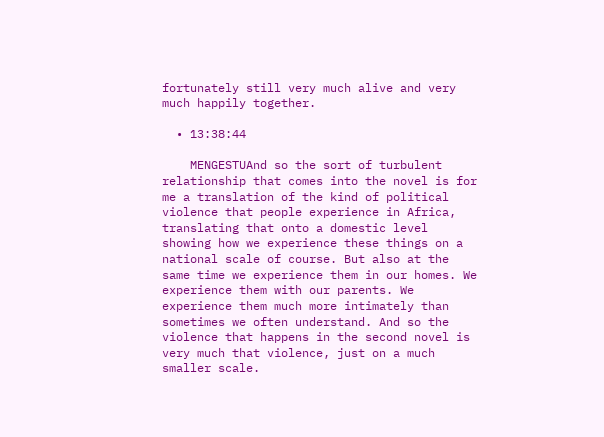fortunately still very much alive and very much happily together.

  • 13:38:44

    MENGESTUAnd so the sort of turbulent relationship that comes into the novel is for me a translation of the kind of political violence that people experience in Africa, translating that onto a domestic level showing how we experience these things on a national scale of course. But also at the same time we experience them in our homes. We experience them with our parents. We experience them much more intimately than sometimes we often understand. And so the violence that happens in the second novel is very much that violence, just on a much smaller scale.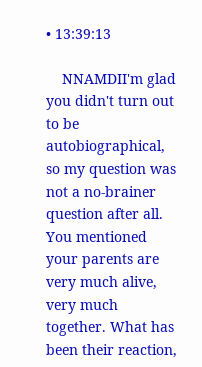• 13:39:13

    NNAMDII'm glad you didn't turn out to be autobiographical, so my question was not a no-brainer question after all. You mentioned your parents are very much alive, very much together. What has been their reaction,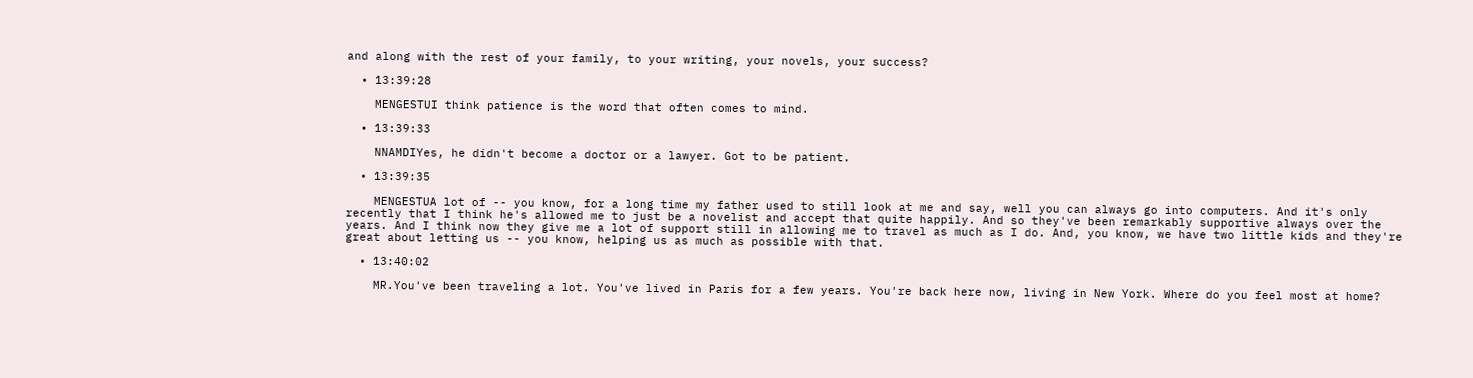and along with the rest of your family, to your writing, your novels, your success?

  • 13:39:28

    MENGESTUI think patience is the word that often comes to mind.

  • 13:39:33

    NNAMDIYes, he didn't become a doctor or a lawyer. Got to be patient.

  • 13:39:35

    MENGESTUA lot of -- you know, for a long time my father used to still look at me and say, well you can always go into computers. And it's only recently that I think he's allowed me to just be a novelist and accept that quite happily. And so they've been remarkably supportive always over the years. And I think now they give me a lot of support still in allowing me to travel as much as I do. And, you know, we have two little kids and they're great about letting us -- you know, helping us as much as possible with that.

  • 13:40:02

    MR.You've been traveling a lot. You've lived in Paris for a few years. You're back here now, living in New York. Where do you feel most at home?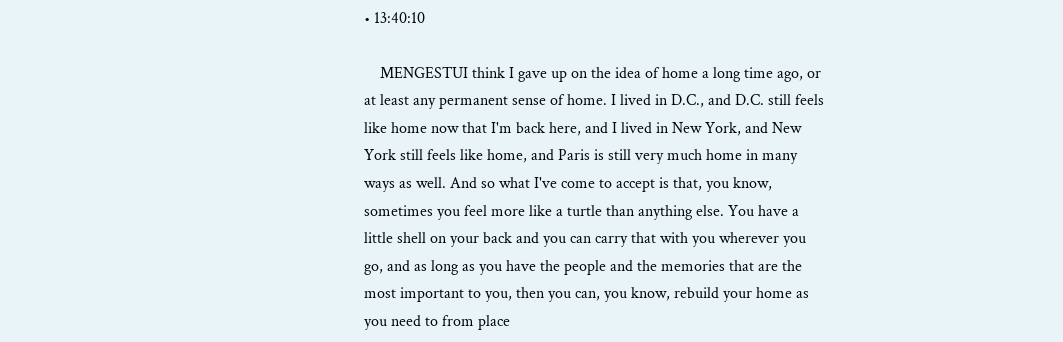• 13:40:10

    MENGESTUI think I gave up on the idea of home a long time ago, or at least any permanent sense of home. I lived in D.C., and D.C. still feels like home now that I'm back here, and I lived in New York, and New York still feels like home, and Paris is still very much home in many ways as well. And so what I've come to accept is that, you know, sometimes you feel more like a turtle than anything else. You have a little shell on your back and you can carry that with you wherever you go, and as long as you have the people and the memories that are the most important to you, then you can, you know, rebuild your home as you need to from place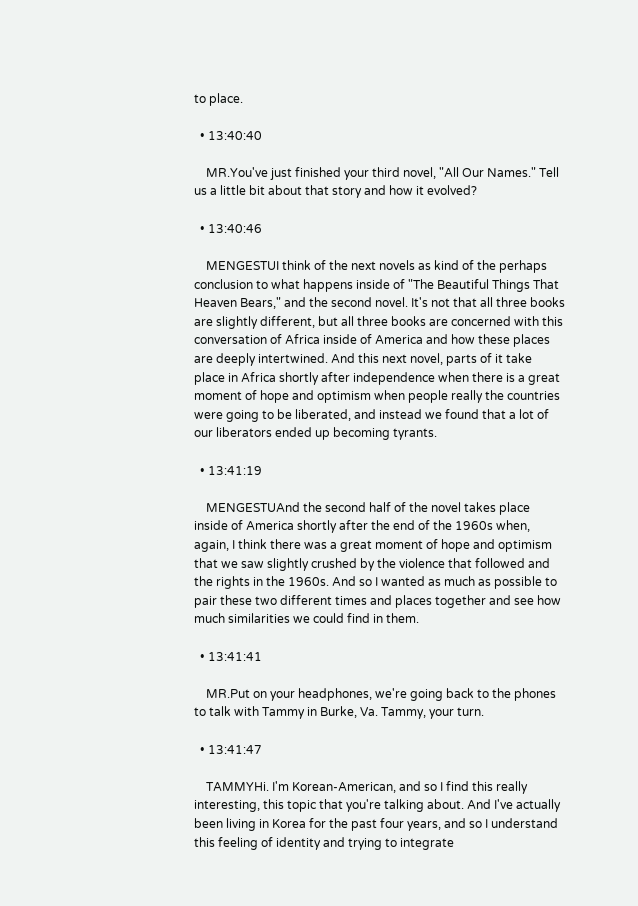to place.

  • 13:40:40

    MR.You've just finished your third novel, "All Our Names." Tell us a little bit about that story and how it evolved?

  • 13:40:46

    MENGESTUI think of the next novels as kind of the perhaps conclusion to what happens inside of "The Beautiful Things That Heaven Bears," and the second novel. It's not that all three books are slightly different, but all three books are concerned with this conversation of Africa inside of America and how these places are deeply intertwined. And this next novel, parts of it take place in Africa shortly after independence when there is a great moment of hope and optimism when people really the countries were going to be liberated, and instead we found that a lot of our liberators ended up becoming tyrants.

  • 13:41:19

    MENGESTUAnd the second half of the novel takes place inside of America shortly after the end of the 1960s when, again, I think there was a great moment of hope and optimism that we saw slightly crushed by the violence that followed and the rights in the 1960s. And so I wanted as much as possible to pair these two different times and places together and see how much similarities we could find in them.

  • 13:41:41

    MR.Put on your headphones, we're going back to the phones to talk with Tammy in Burke, Va. Tammy, your turn.

  • 13:41:47

    TAMMYHi. I'm Korean-American, and so I find this really interesting, this topic that you're talking about. And I've actually been living in Korea for the past four years, and so I understand this feeling of identity and trying to integrate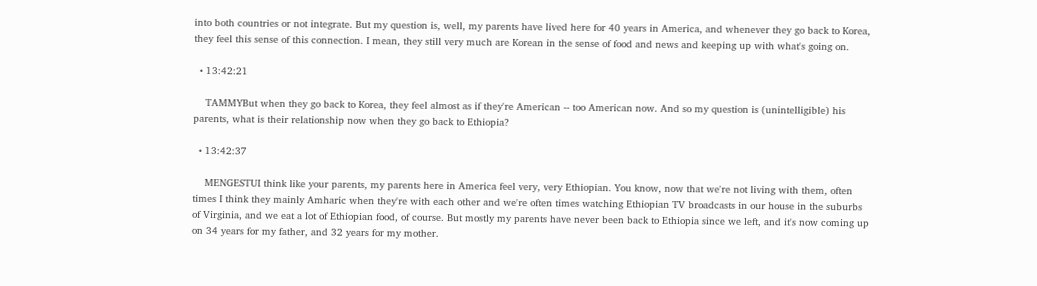into both countries or not integrate. But my question is, well, my parents have lived here for 40 years in America, and whenever they go back to Korea, they feel this sense of this connection. I mean, they still very much are Korean in the sense of food and news and keeping up with what's going on.

  • 13:42:21

    TAMMYBut when they go back to Korea, they feel almost as if they're American -- too American now. And so my question is (unintelligible) his parents, what is their relationship now when they go back to Ethiopia?

  • 13:42:37

    MENGESTUI think like your parents, my parents here in America feel very, very Ethiopian. You know, now that we're not living with them, often times I think they mainly Amharic when they're with each other and we're often times watching Ethiopian TV broadcasts in our house in the suburbs of Virginia, and we eat a lot of Ethiopian food, of course. But mostly my parents have never been back to Ethiopia since we left, and it's now coming up on 34 years for my father, and 32 years for my mother.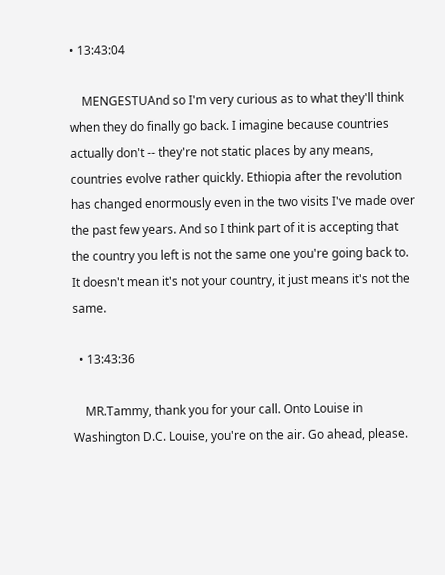• 13:43:04

    MENGESTUAnd so I'm very curious as to what they'll think when they do finally go back. I imagine because countries actually don't -- they're not static places by any means, countries evolve rather quickly. Ethiopia after the revolution has changed enormously even in the two visits I've made over the past few years. And so I think part of it is accepting that the country you left is not the same one you're going back to. It doesn't mean it's not your country, it just means it's not the same.

  • 13:43:36

    MR.Tammy, thank you for your call. Onto Louise in Washington D.C. Louise, you're on the air. Go ahead, please.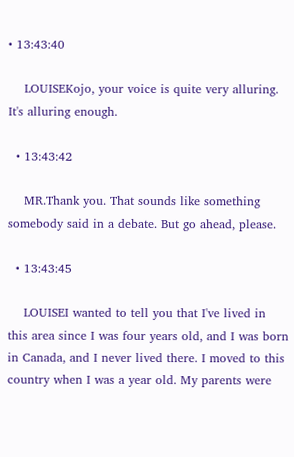• 13:43:40

    LOUISEKojo, your voice is quite very alluring. It's alluring enough.

  • 13:43:42

    MR.Thank you. That sounds like something somebody said in a debate. But go ahead, please.

  • 13:43:45

    LOUISEI wanted to tell you that I've lived in this area since I was four years old, and I was born in Canada, and I never lived there. I moved to this country when I was a year old. My parents were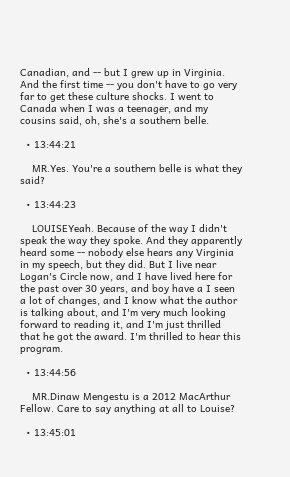Canadian, and -- but I grew up in Virginia. And the first time -- you don't have to go very far to get these culture shocks. I went to Canada when I was a teenager, and my cousins said, oh, she's a southern belle.

  • 13:44:21

    MR.Yes. You're a southern belle is what they said?

  • 13:44:23

    LOUISEYeah. Because of the way I didn't speak the way they spoke. And they apparently heard some -- nobody else hears any Virginia in my speech, but they did. But I live near Logan's Circle now, and I have lived here for the past over 30 years, and boy have a I seen a lot of changes, and I know what the author is talking about, and I'm very much looking forward to reading it, and I'm just thrilled that he got the award. I'm thrilled to hear this program.

  • 13:44:56

    MR.Dinaw Mengestu is a 2012 MacArthur Fellow. Care to say anything at all to Louise?

  • 13:45:01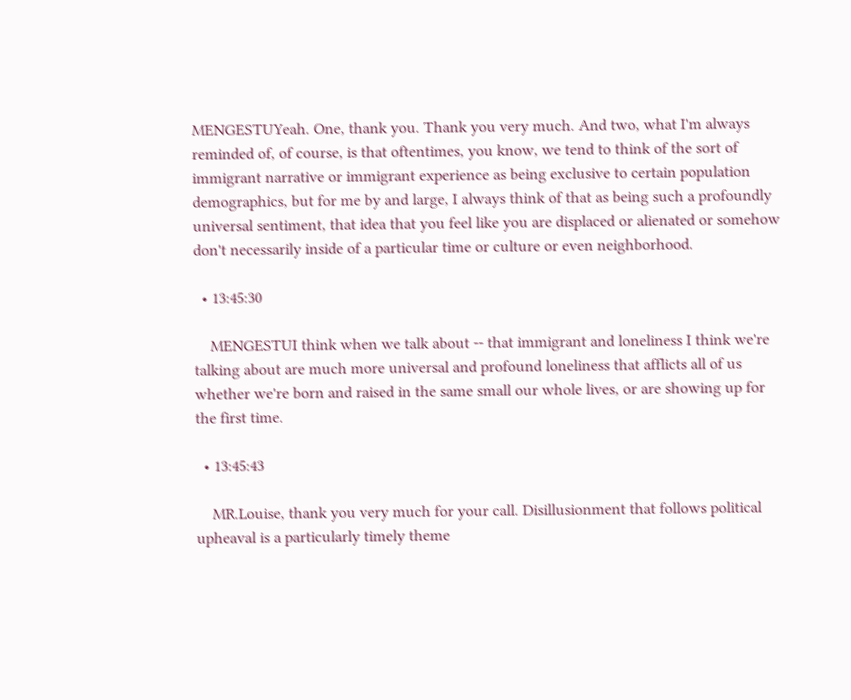MENGESTUYeah. One, thank you. Thank you very much. And two, what I'm always reminded of, of course, is that oftentimes, you know, we tend to think of the sort of immigrant narrative or immigrant experience as being exclusive to certain population demographics, but for me by and large, I always think of that as being such a profoundly universal sentiment, that idea that you feel like you are displaced or alienated or somehow don't necessarily inside of a particular time or culture or even neighborhood.

  • 13:45:30

    MENGESTUI think when we talk about -- that immigrant and loneliness I think we're talking about are much more universal and profound loneliness that afflicts all of us whether we're born and raised in the same small our whole lives, or are showing up for the first time.

  • 13:45:43

    MR.Louise, thank you very much for your call. Disillusionment that follows political upheaval is a particularly timely theme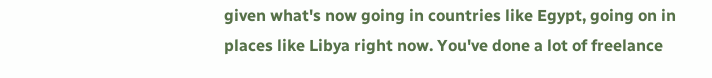given what's now going in countries like Egypt, going on in places like Libya right now. You've done a lot of freelance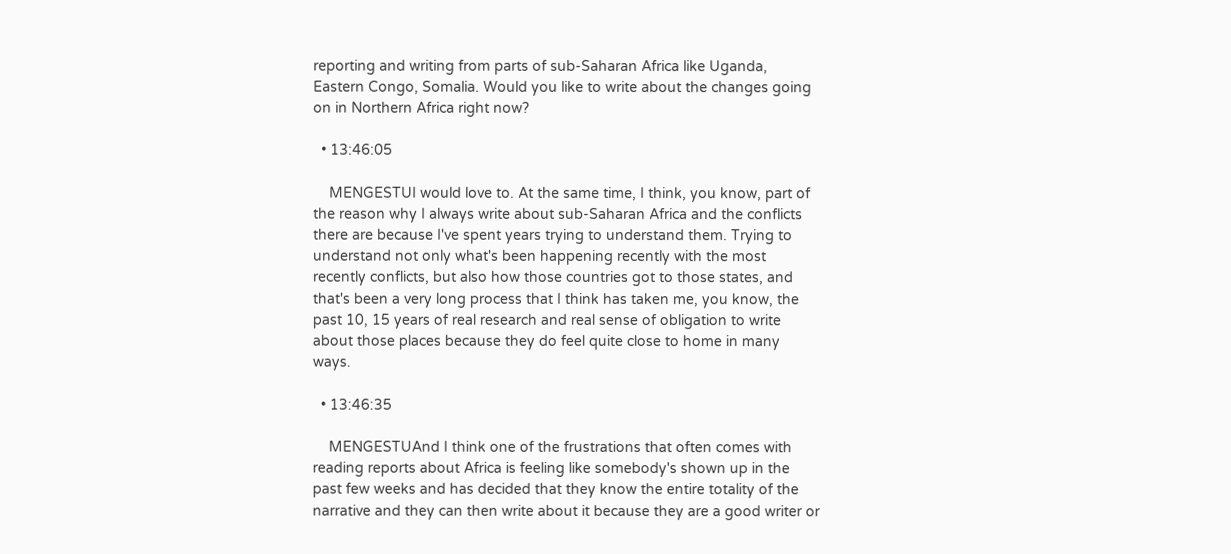reporting and writing from parts of sub-Saharan Africa like Uganda, Eastern Congo, Somalia. Would you like to write about the changes going on in Northern Africa right now?

  • 13:46:05

    MENGESTUI would love to. At the same time, I think, you know, part of the reason why I always write about sub-Saharan Africa and the conflicts there are because I've spent years trying to understand them. Trying to understand not only what's been happening recently with the most recently conflicts, but also how those countries got to those states, and that's been a very long process that I think has taken me, you know, the past 10, 15 years of real research and real sense of obligation to write about those places because they do feel quite close to home in many ways.

  • 13:46:35

    MENGESTUAnd I think one of the frustrations that often comes with reading reports about Africa is feeling like somebody's shown up in the past few weeks and has decided that they know the entire totality of the narrative and they can then write about it because they are a good writer or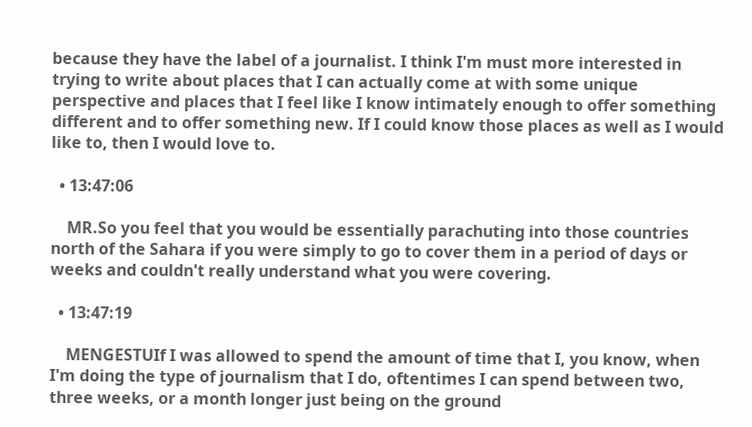because they have the label of a journalist. I think I'm must more interested in trying to write about places that I can actually come at with some unique perspective and places that I feel like I know intimately enough to offer something different and to offer something new. If I could know those places as well as I would like to, then I would love to.

  • 13:47:06

    MR.So you feel that you would be essentially parachuting into those countries north of the Sahara if you were simply to go to cover them in a period of days or weeks and couldn't really understand what you were covering.

  • 13:47:19

    MENGESTUIf I was allowed to spend the amount of time that I, you know, when I'm doing the type of journalism that I do, oftentimes I can spend between two, three weeks, or a month longer just being on the ground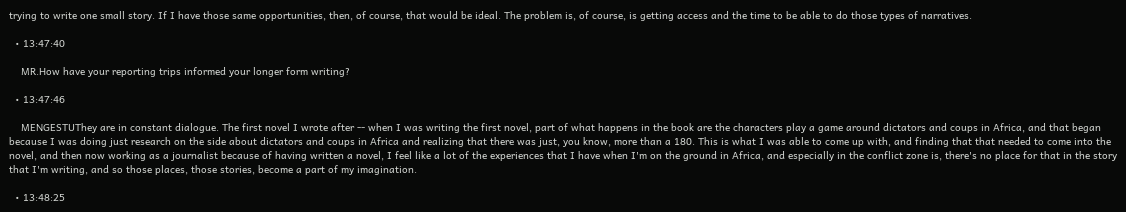trying to write one small story. If I have those same opportunities, then, of course, that would be ideal. The problem is, of course, is getting access and the time to be able to do those types of narratives.

  • 13:47:40

    MR.How have your reporting trips informed your longer form writing?

  • 13:47:46

    MENGESTUThey are in constant dialogue. The first novel I wrote after -- when I was writing the first novel, part of what happens in the book are the characters play a game around dictators and coups in Africa, and that began because I was doing just research on the side about dictators and coups in Africa and realizing that there was just, you know, more than a 180. This is what I was able to come up with, and finding that that needed to come into the novel, and then now working as a journalist because of having written a novel, I feel like a lot of the experiences that I have when I'm on the ground in Africa, and especially in the conflict zone is, there's no place for that in the story that I'm writing, and so those places, those stories, become a part of my imagination.

  • 13:48:25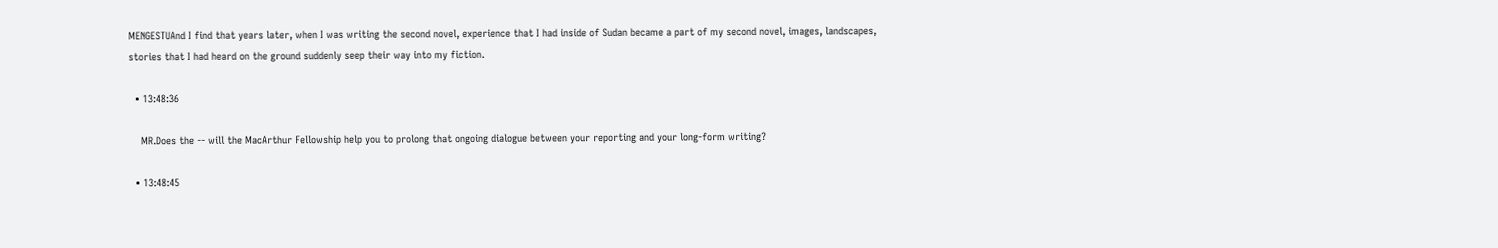MENGESTUAnd I find that years later, when I was writing the second novel, experience that I had inside of Sudan became a part of my second novel, images, landscapes, stories that I had heard on the ground suddenly seep their way into my fiction.

  • 13:48:36

    MR.Does the -- will the MacArthur Fellowship help you to prolong that ongoing dialogue between your reporting and your long-form writing?

  • 13:48:45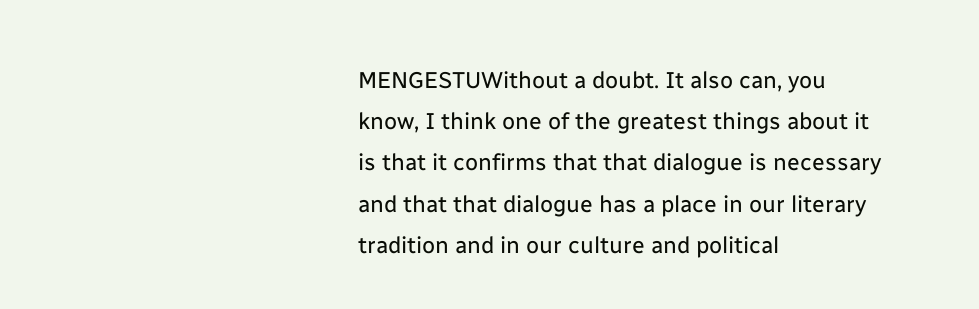MENGESTUWithout a doubt. It also can, you know, I think one of the greatest things about it is that it confirms that that dialogue is necessary and that that dialogue has a place in our literary tradition and in our culture and political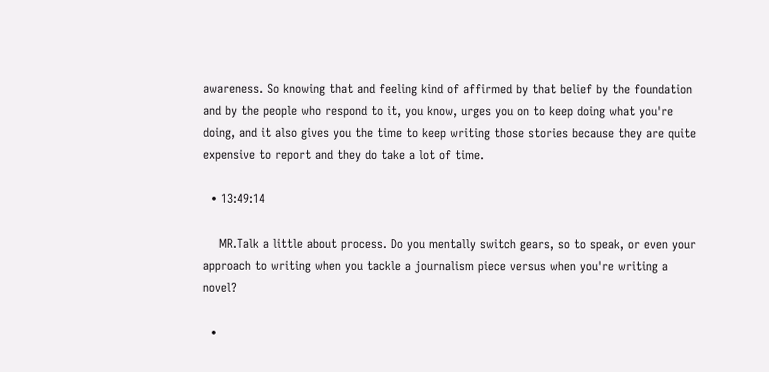awareness. So knowing that and feeling kind of affirmed by that belief by the foundation and by the people who respond to it, you know, urges you on to keep doing what you're doing, and it also gives you the time to keep writing those stories because they are quite expensive to report and they do take a lot of time.

  • 13:49:14

    MR.Talk a little about process. Do you mentally switch gears, so to speak, or even your approach to writing when you tackle a journalism piece versus when you're writing a novel?

  •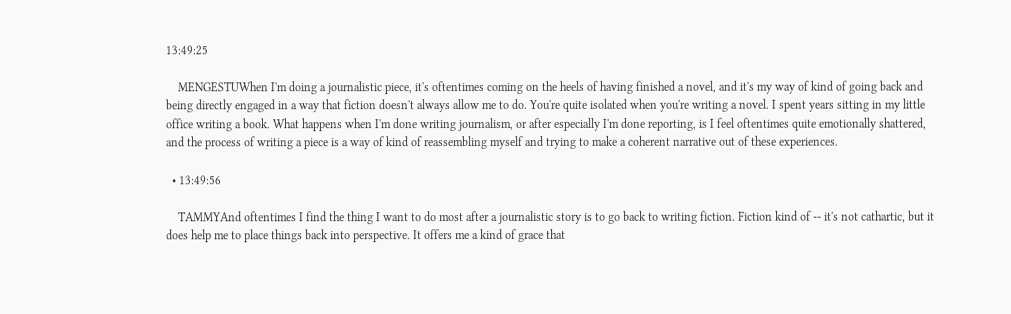13:49:25

    MENGESTUWhen I'm doing a journalistic piece, it's oftentimes coming on the heels of having finished a novel, and it's my way of kind of going back and being directly engaged in a way that fiction doesn't always allow me to do. You're quite isolated when you're writing a novel. I spent years sitting in my little office writing a book. What happens when I'm done writing journalism, or after especially I'm done reporting, is I feel oftentimes quite emotionally shattered, and the process of writing a piece is a way of kind of reassembling myself and trying to make a coherent narrative out of these experiences.

  • 13:49:56

    TAMMYAnd oftentimes I find the thing I want to do most after a journalistic story is to go back to writing fiction. Fiction kind of -- it's not cathartic, but it does help me to place things back into perspective. It offers me a kind of grace that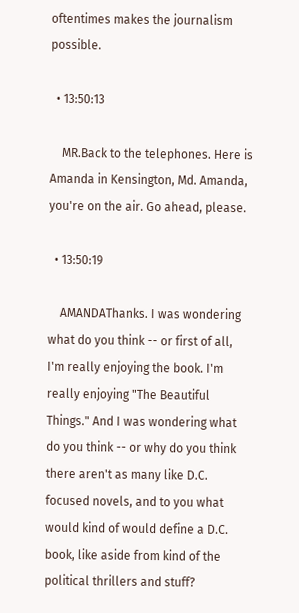oftentimes makes the journalism possible.

  • 13:50:13

    MR.Back to the telephones. Here is Amanda in Kensington, Md. Amanda, you're on the air. Go ahead, please.

  • 13:50:19

    AMANDAThanks. I was wondering what do you think -- or first of all, I'm really enjoying the book. I'm really enjoying "The Beautiful Things." And I was wondering what do you think -- or why do you think there aren't as many like D.C. focused novels, and to you what would kind of would define a D.C. book, like aside from kind of the political thrillers and stuff?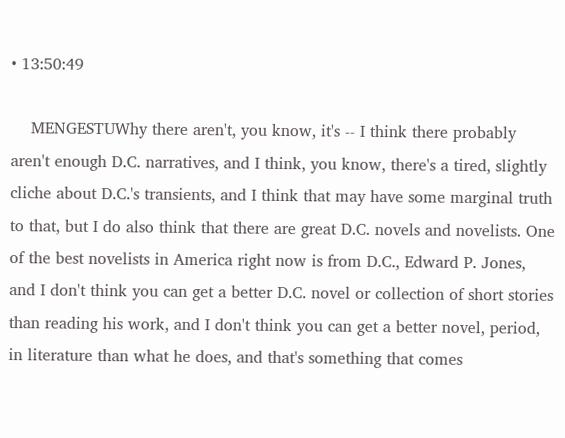• 13:50:49

    MENGESTUWhy there aren't, you know, it's -- I think there probably aren't enough D.C. narratives, and I think, you know, there's a tired, slightly cliche about D.C.'s transients, and I think that may have some marginal truth to that, but I do also think that there are great D.C. novels and novelists. One of the best novelists in America right now is from D.C., Edward P. Jones, and I don't think you can get a better D.C. novel or collection of short stories than reading his work, and I don't think you can get a better novel, period, in literature than what he does, and that's something that comes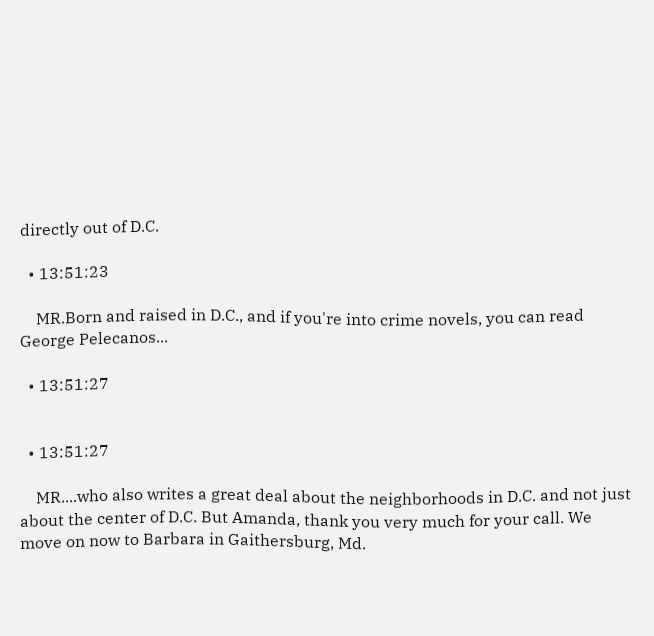directly out of D.C.

  • 13:51:23

    MR.Born and raised in D.C., and if you're into crime novels, you can read George Pelecanos...

  • 13:51:27


  • 13:51:27

    MR....who also writes a great deal about the neighborhoods in D.C. and not just about the center of D.C. But Amanda, thank you very much for your call. We move on now to Barbara in Gaithersburg, Md.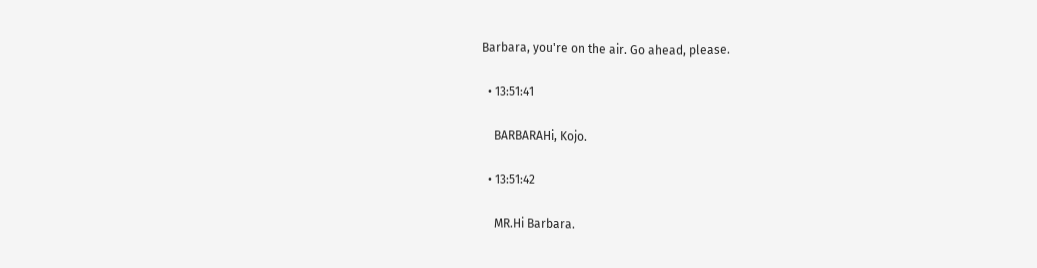Barbara, you're on the air. Go ahead, please.

  • 13:51:41

    BARBARAHi, Kojo.

  • 13:51:42

    MR.Hi Barbara.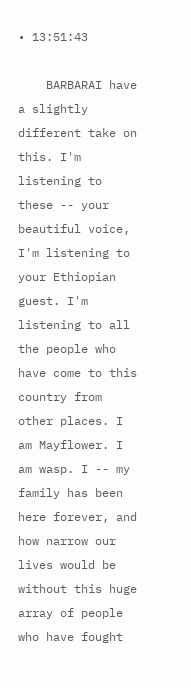• 13:51:43

    BARBARAI have a slightly different take on this. I'm listening to these -- your beautiful voice, I'm listening to your Ethiopian guest. I'm listening to all the people who have come to this country from other places. I am Mayflower. I am wasp. I -- my family has been here forever, and how narrow our lives would be without this huge array of people who have fought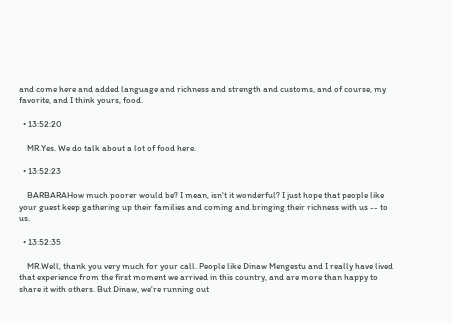and come here and added language and richness and strength and customs, and of course, my favorite, and I think yours, food.

  • 13:52:20

    MR.Yes. We do talk about a lot of food here.

  • 13:52:23

    BARBARAHow much poorer would be? I mean, isn't it wonderful? I just hope that people like your guest keep gathering up their families and coming and bringing their richness with us -- to us.

  • 13:52:35

    MR.Well, thank you very much for your call. People like Dinaw Mengestu and I really have lived that experience from the first moment we arrived in this country, and are more than happy to share it with others. But Dinaw, we're running out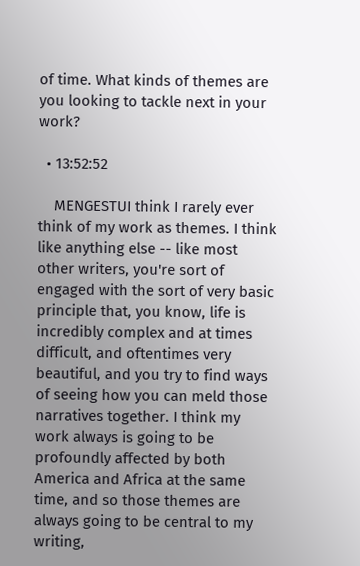of time. What kinds of themes are you looking to tackle next in your work?

  • 13:52:52

    MENGESTUI think I rarely ever think of my work as themes. I think like anything else -- like most other writers, you're sort of engaged with the sort of very basic principle that, you know, life is incredibly complex and at times difficult, and oftentimes very beautiful, and you try to find ways of seeing how you can meld those narratives together. I think my work always is going to be profoundly affected by both America and Africa at the same time, and so those themes are always going to be central to my writing,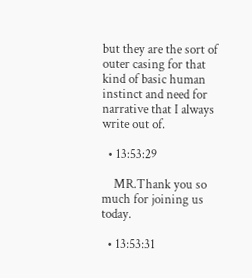but they are the sort of outer casing for that kind of basic human instinct and need for narrative that I always write out of.

  • 13:53:29

    MR.Thank you so much for joining us today.

  • 13:53:31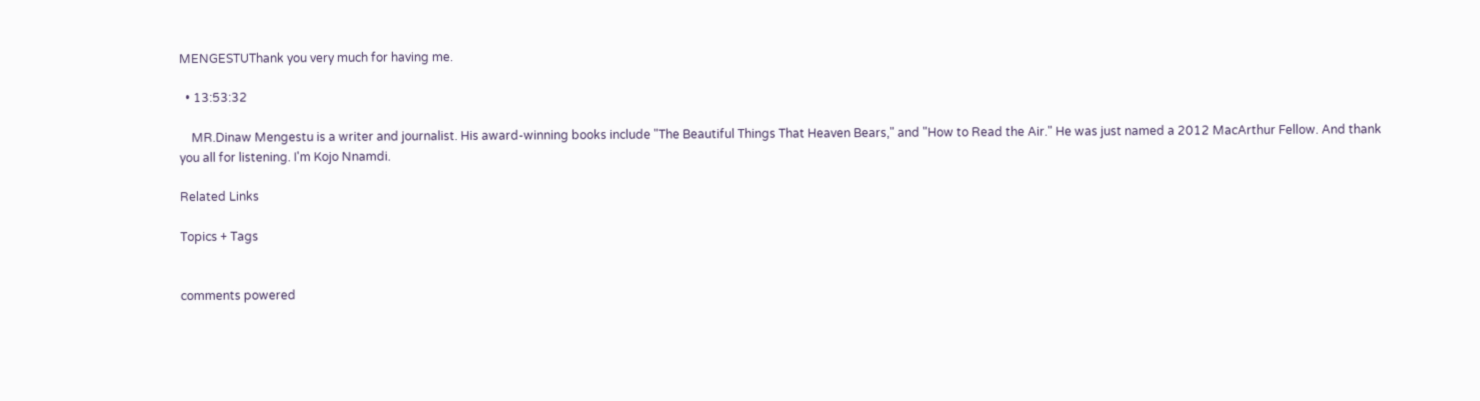MENGESTUThank you very much for having me.

  • 13:53:32

    MR.Dinaw Mengestu is a writer and journalist. His award-winning books include "The Beautiful Things That Heaven Bears," and "How to Read the Air." He was just named a 2012 MacArthur Fellow. And thank you all for listening. I'm Kojo Nnamdi.

Related Links

Topics + Tags


comments powered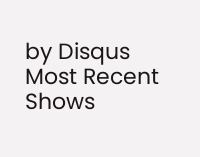by Disqus
Most Recent Shows